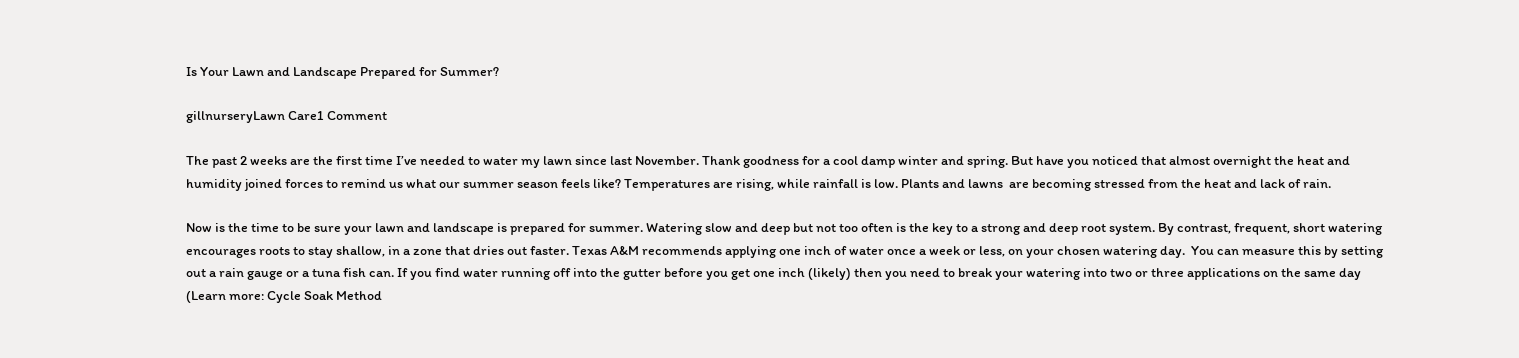Is Your Lawn and Landscape Prepared for Summer?

gillnurseryLawn Care1 Comment

The past 2 weeks are the first time I’ve needed to water my lawn since last November. Thank goodness for a cool damp winter and spring. But have you noticed that almost overnight the heat and humidity joined forces to remind us what our summer season feels like? Temperatures are rising, while rainfall is low. Plants and lawns  are becoming stressed from the heat and lack of rain.

Now is the time to be sure your lawn and landscape is prepared for summer. Watering slow and deep but not too often is the key to a strong and deep root system. By contrast, frequent, short watering encourages roots to stay shallow, in a zone that dries out faster. Texas A&M recommends applying one inch of water once a week or less, on your chosen watering day.  You can measure this by setting out a rain gauge or a tuna fish can. If you find water running off into the gutter before you get one inch (likely) then you need to break your watering into two or three applications on the same day (Learn more: Cycle Soak Method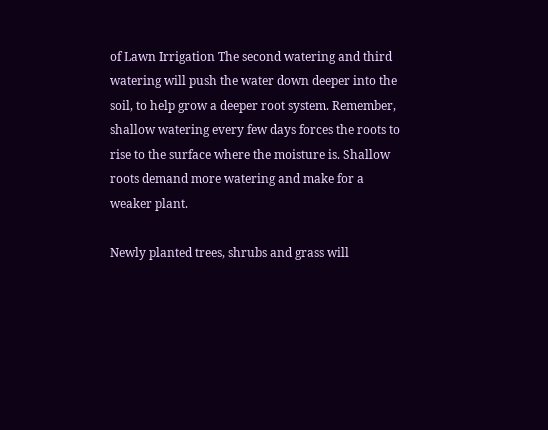of Lawn Irrigation The second watering and third watering will push the water down deeper into the soil, to help grow a deeper root system. Remember, shallow watering every few days forces the roots to rise to the surface where the moisture is. Shallow roots demand more watering and make for a weaker plant.

Newly planted trees, shrubs and grass will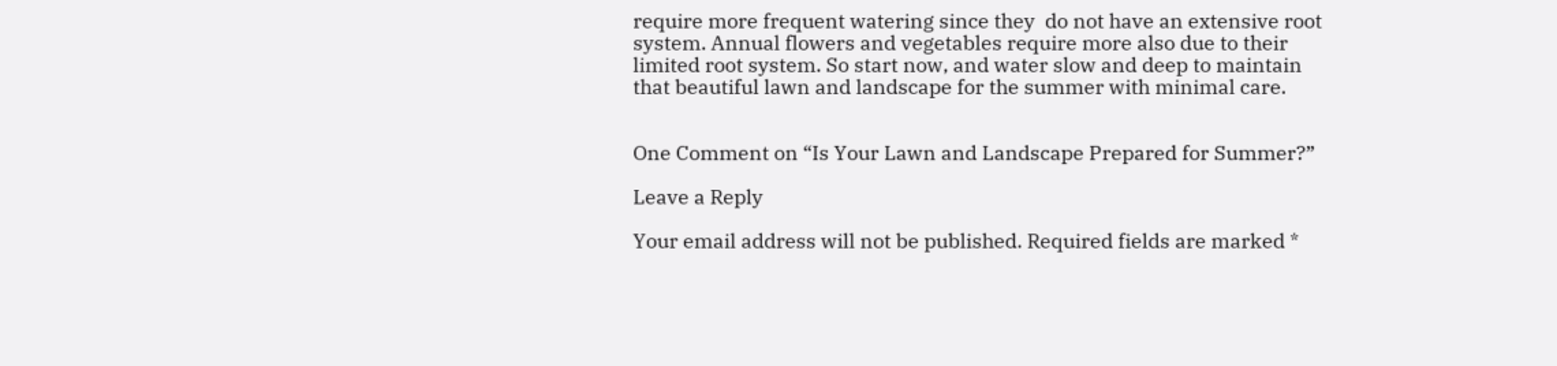require more frequent watering since they  do not have an extensive root system. Annual flowers and vegetables require more also due to their limited root system. So start now, and water slow and deep to maintain that beautiful lawn and landscape for the summer with minimal care.


One Comment on “Is Your Lawn and Landscape Prepared for Summer?”

Leave a Reply

Your email address will not be published. Required fields are marked *